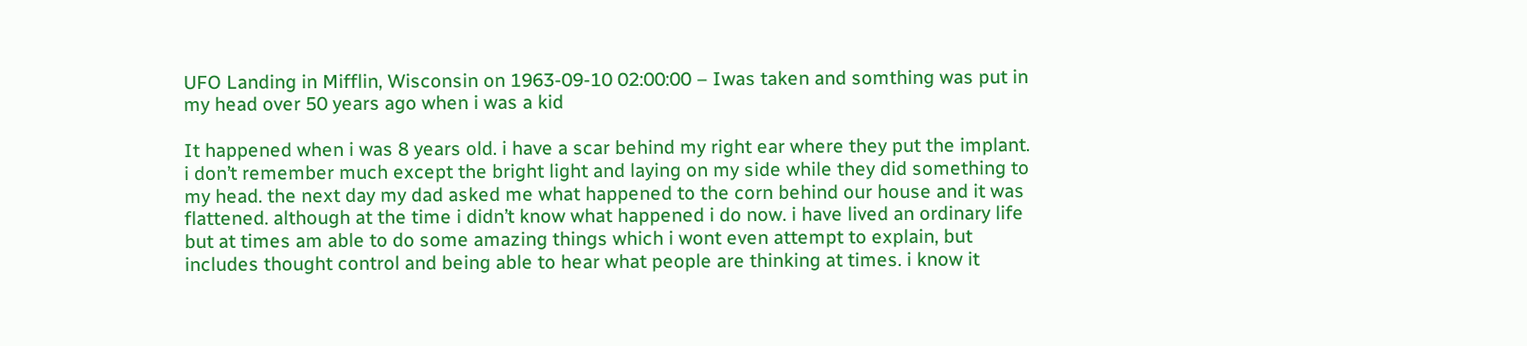UFO Landing in Mifflin, Wisconsin on 1963-09-10 02:00:00 – Iwas taken and somthing was put in my head over 50 years ago when i was a kid

It happened when i was 8 years old. i have a scar behind my right ear where they put the implant. i don’t remember much except the bright light and laying on my side while they did something to my head. the next day my dad asked me what happened to the corn behind our house and it was flattened. although at the time i didn’t know what happened i do now. i have lived an ordinary life but at times am able to do some amazing things which i wont even attempt to explain, but includes thought control and being able to hear what people are thinking at times. i know it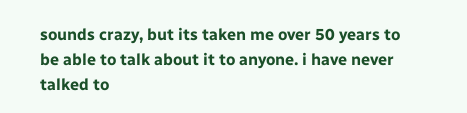sounds crazy, but its taken me over 50 years to be able to talk about it to anyone. i have never talked to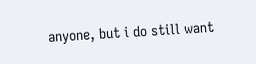anyone, but i do still want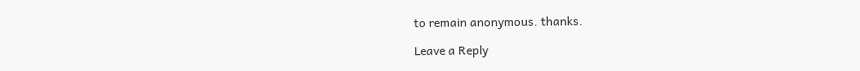to remain anonymous. thanks.

Leave a Reply